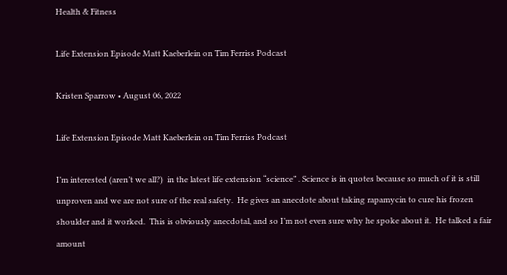Health & Fitness

Life Extension Episode Matt Kaeberlein on Tim Ferriss Podcast

Kristen Sparrow • August 06, 2022

Life Extension Episode Matt Kaeberlein on Tim Ferriss Podcast

I’m interested (aren’t we all?)  in the latest life extension “science” . Science is in quotes because so much of it is still unproven and we are not sure of the real safety.  He gives an anecdote about taking rapamycin to cure his frozen shoulder and it worked.  This is obviously anecdotal, and so I’m not even sure why he spoke about it.  He talked a fair amount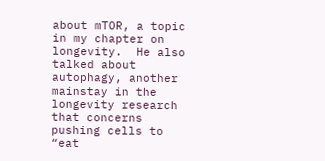about mTOR, a topic in my chapter on longevity.  He also talked about autophagy, another mainstay in the longevity research that concerns pushing cells to “eat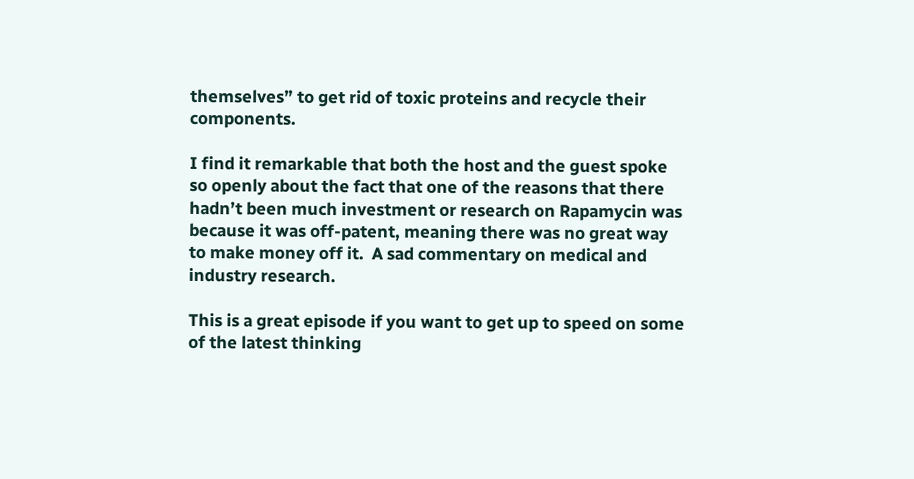themselves” to get rid of toxic proteins and recycle their components.

I find it remarkable that both the host and the guest spoke so openly about the fact that one of the reasons that there hadn’t been much investment or research on Rapamycin was because it was off-patent, meaning there was no great way to make money off it.  A sad commentary on medical and industry research.

This is a great episode if you want to get up to speed on some of the latest thinking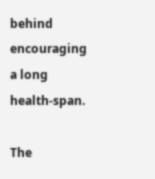behind encouraging a long health-span.

The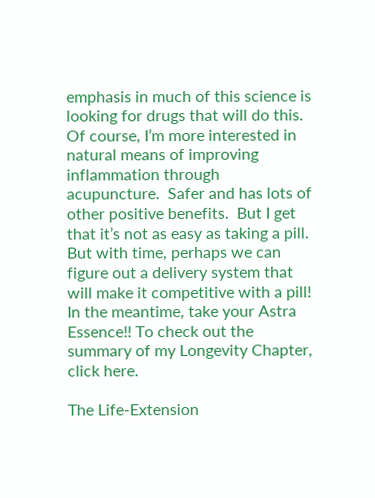emphasis in much of this science is looking for drugs that will do this.  Of course, I’m more interested in natural means of improving inflammation through acupuncture.  Safer and has lots of other positive benefits.  But I get that it’s not as easy as taking a pill.  But with time, perhaps we can figure out a delivery system that will make it competitive with a pill!  In the meantime, take your Astra Essence!! To check out the summary of my Longevity Chapter, click here.

The Life-Extension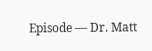Episode — Dr. Matt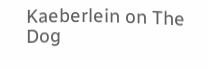Kaeberlein on The Dog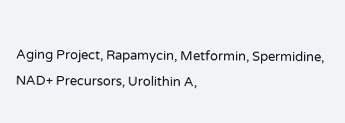Aging Project, Rapamycin, Metformin, Spermidine, NAD+ Precursors, Urolithin A,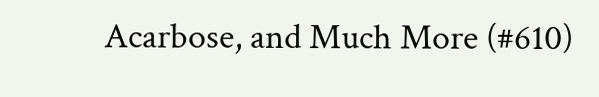Acarbose, and Much More (#610)